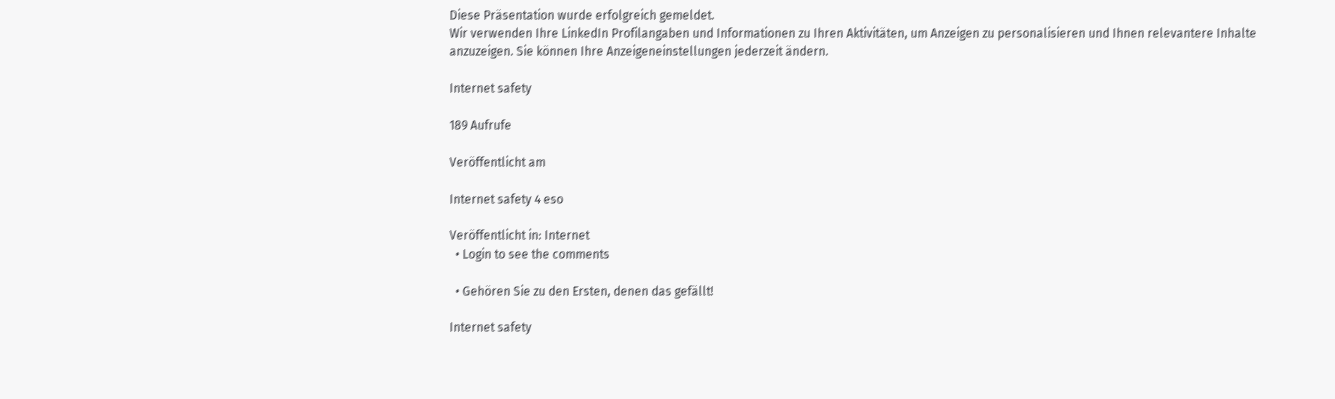Diese Präsentation wurde erfolgreich gemeldet.
Wir verwenden Ihre LinkedIn Profilangaben und Informationen zu Ihren Aktivitäten, um Anzeigen zu personalisieren und Ihnen relevantere Inhalte anzuzeigen. Sie können Ihre Anzeigeneinstellungen jederzeit ändern.

Internet safety

189 Aufrufe

Veröffentlicht am

Internet safety 4 eso

Veröffentlicht in: Internet
  • Login to see the comments

  • Gehören Sie zu den Ersten, denen das gefällt!

Internet safety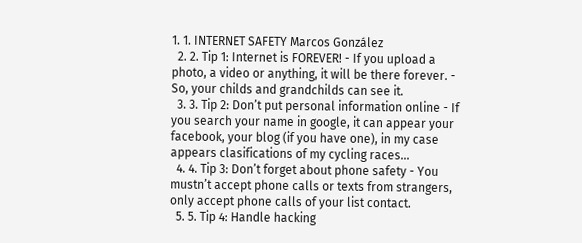1. 1. INTERNET SAFETY Marcos González
  2. 2. Tip 1: Internet is FOREVER! - If you upload a photo, a video or anything, it will be there forever. - So, your childs and grandchilds can see it.
  3. 3. Tip 2: Don’t put personal information online - If you search your name in google, it can appear your facebook, your blog (if you have one), in my case appears clasifications of my cycling races...
  4. 4. Tip 3: Don’t forget about phone safety - You mustn’t accept phone calls or texts from strangers, only accept phone calls of your list contact.
  5. 5. Tip 4: Handle hacking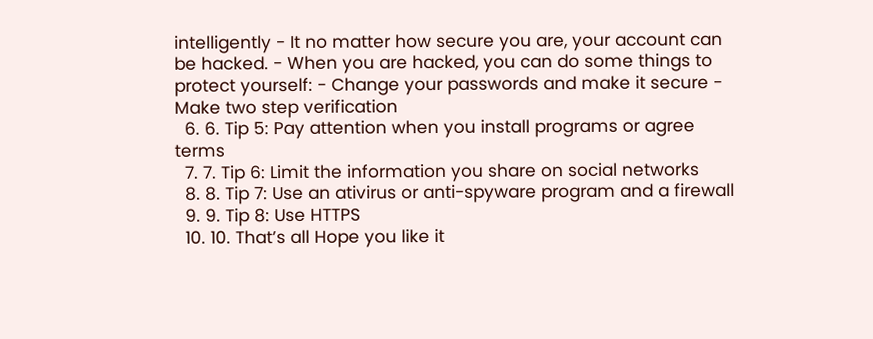intelligently - It no matter how secure you are, your account can be hacked. - When you are hacked, you can do some things to protect yourself: - Change your passwords and make it secure - Make two step verification
  6. 6. Tip 5: Pay attention when you install programs or agree terms
  7. 7. Tip 6: Limit the information you share on social networks
  8. 8. Tip 7: Use an ativirus or anti-spyware program and a firewall
  9. 9. Tip 8: Use HTTPS
  10. 10. That’s all Hope you like it